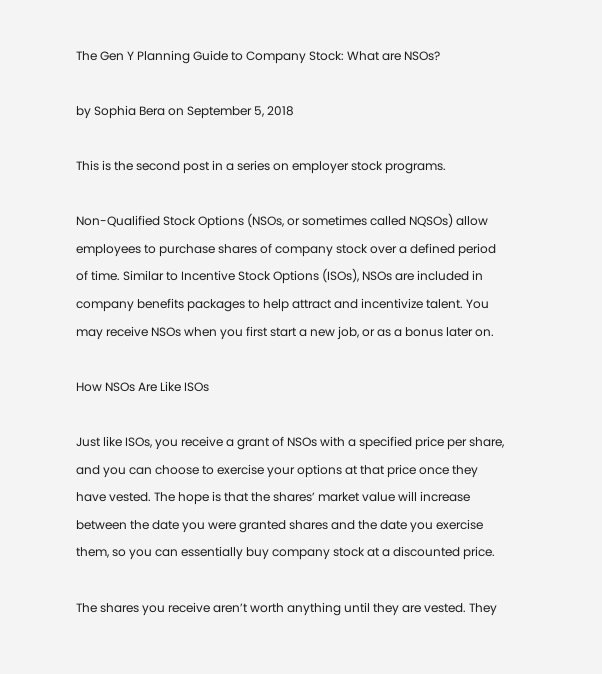The Gen Y Planning Guide to Company Stock: What are NSOs?

by Sophia Bera on September 5, 2018

This is the second post in a series on employer stock programs.

Non-Qualified Stock Options (NSOs, or sometimes called NQSOs) allow employees to purchase shares of company stock over a defined period of time. Similar to Incentive Stock Options (ISOs), NSOs are included in company benefits packages to help attract and incentivize talent. You may receive NSOs when you first start a new job, or as a bonus later on.

How NSOs Are Like ISOs

Just like ISOs, you receive a grant of NSOs with a specified price per share, and you can choose to exercise your options at that price once they have vested. The hope is that the shares’ market value will increase between the date you were granted shares and the date you exercise them, so you can essentially buy company stock at a discounted price.

The shares you receive aren’t worth anything until they are vested. They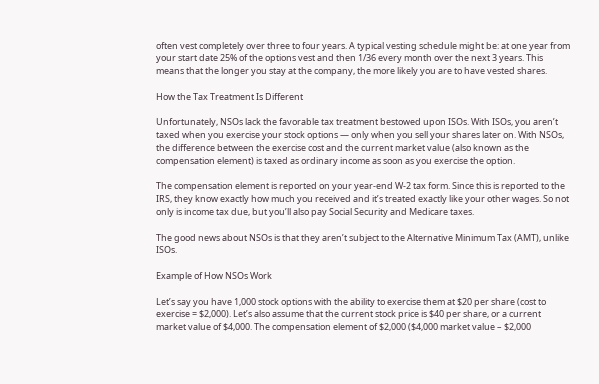often vest completely over three to four years. A typical vesting schedule might be: at one year from your start date 25% of the options vest and then 1/36 every month over the next 3 years. This means that the longer you stay at the company, the more likely you are to have vested shares.

How the Tax Treatment Is Different

Unfortunately, NSOs lack the favorable tax treatment bestowed upon ISOs. With ISOs, you aren’t taxed when you exercise your stock options — only when you sell your shares later on. With NSOs, the difference between the exercise cost and the current market value (also known as the compensation element) is taxed as ordinary income as soon as you exercise the option.

The compensation element is reported on your year-end W-2 tax form. Since this is reported to the IRS, they know exactly how much you received and it’s treated exactly like your other wages. So not only is income tax due, but you’ll also pay Social Security and Medicare taxes.

The good news about NSOs is that they aren’t subject to the Alternative Minimum Tax (AMT), unlike ISOs.

Example of How NSOs Work

Let’s say you have 1,000 stock options with the ability to exercise them at $20 per share (cost to exercise = $2,000). Let’s also assume that the current stock price is $40 per share, or a current market value of $4,000. The compensation element of $2,000 ($4,000 market value – $2,000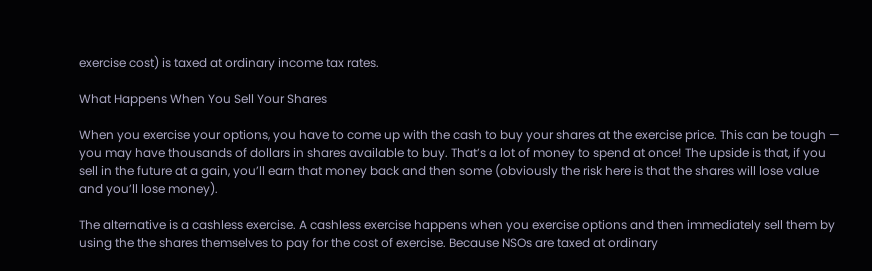exercise cost) is taxed at ordinary income tax rates.

What Happens When You Sell Your Shares

When you exercise your options, you have to come up with the cash to buy your shares at the exercise price. This can be tough — you may have thousands of dollars in shares available to buy. That’s a lot of money to spend at once! The upside is that, if you sell in the future at a gain, you’ll earn that money back and then some (obviously the risk here is that the shares will lose value and you’ll lose money).

The alternative is a cashless exercise. A cashless exercise happens when you exercise options and then immediately sell them by using the the shares themselves to pay for the cost of exercise. Because NSOs are taxed at ordinary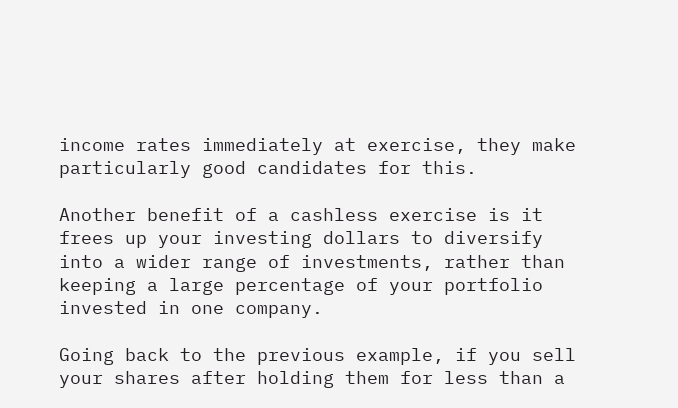income rates immediately at exercise, they make particularly good candidates for this.

Another benefit of a cashless exercise is it frees up your investing dollars to diversify into a wider range of investments, rather than keeping a large percentage of your portfolio invested in one company.

Going back to the previous example, if you sell your shares after holding them for less than a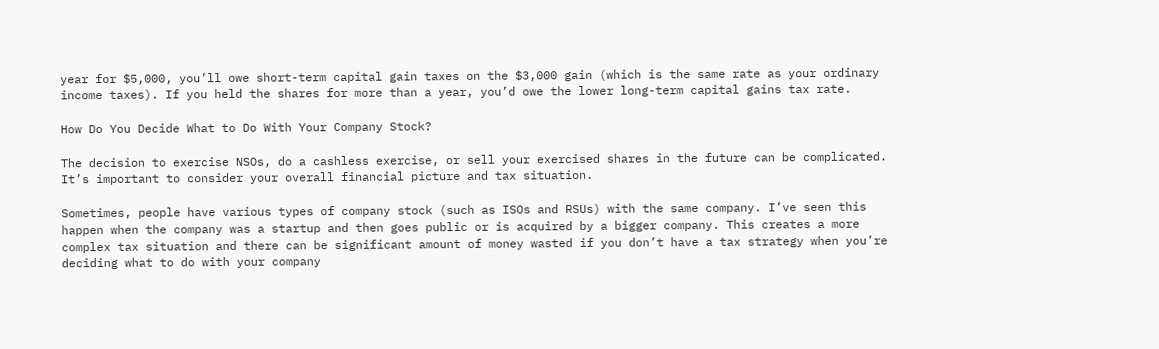year for $5,000, you’ll owe short-term capital gain taxes on the $3,000 gain (which is the same rate as your ordinary income taxes). If you held the shares for more than a year, you’d owe the lower long-term capital gains tax rate.

How Do You Decide What to Do With Your Company Stock?

The decision to exercise NSOs, do a cashless exercise, or sell your exercised shares in the future can be complicated. It’s important to consider your overall financial picture and tax situation.

Sometimes, people have various types of company stock (such as ISOs and RSUs) with the same company. I’ve seen this happen when the company was a startup and then goes public or is acquired by a bigger company. This creates a more complex tax situation and there can be significant amount of money wasted if you don’t have a tax strategy when you’re deciding what to do with your company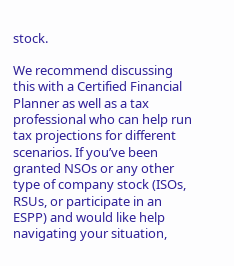stock.

We recommend discussing this with a Certified Financial Planner as well as a tax professional who can help run tax projections for different scenarios. If you’ve been granted NSOs or any other type of company stock (ISOs, RSUs, or participate in an ESPP) and would like help navigating your situation,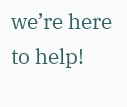we’re here to help!